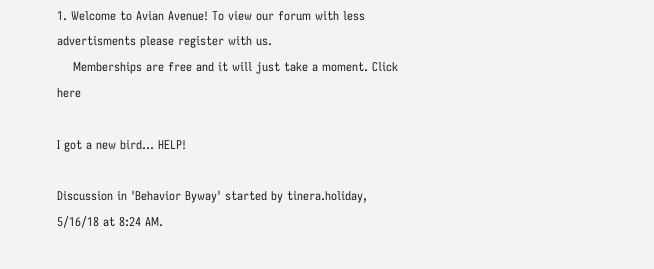1. Welcome to Avian Avenue! To view our forum with less advertisments please register with us.
    Memberships are free and it will just take a moment. Click here

I got a new bird... HELP!

Discussion in 'Behavior Byway' started by tinera.holiday, 5/16/18 at 8:24 AM.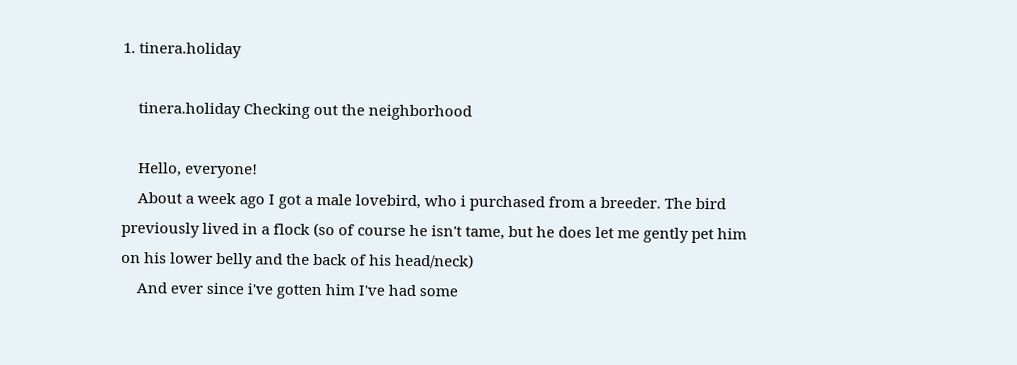1. tinera.holiday

    tinera.holiday Checking out the neighborhood

    Hello, everyone!
    About a week ago I got a male lovebird, who i purchased from a breeder. The bird previously lived in a flock (so of course he isn't tame, but he does let me gently pet him on his lower belly and the back of his head/neck)
    And ever since i've gotten him I've had some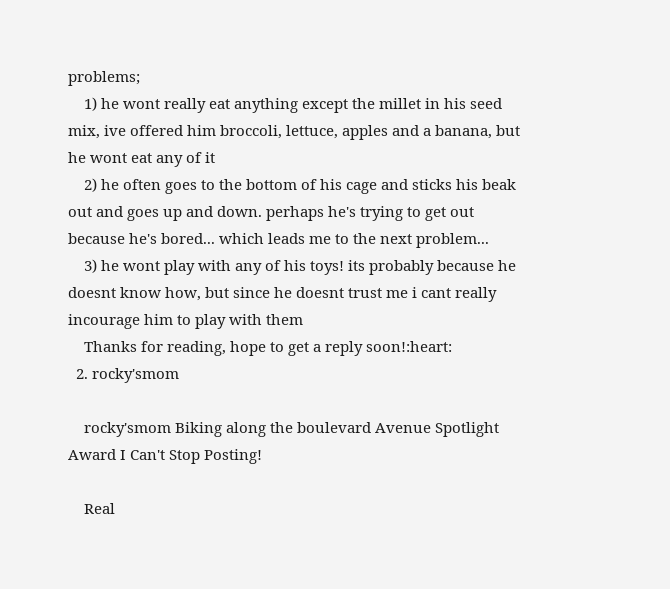problems;
    1) he wont really eat anything except the millet in his seed mix, ive offered him broccoli, lettuce, apples and a banana, but he wont eat any of it
    2) he often goes to the bottom of his cage and sticks his beak out and goes up and down. perhaps he's trying to get out because he's bored... which leads me to the next problem...
    3) he wont play with any of his toys! its probably because he doesnt know how, but since he doesnt trust me i cant really incourage him to play with them
    Thanks for reading, hope to get a reply soon!:heart:
  2. rocky'smom

    rocky'smom Biking along the boulevard Avenue Spotlight Award I Can't Stop Posting!

    Real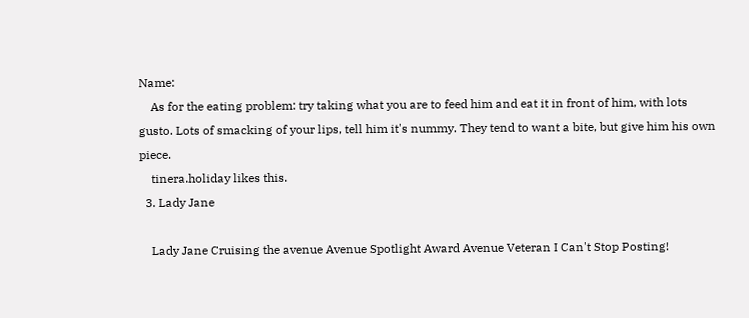Name:
    As for the eating problem: try taking what you are to feed him and eat it in front of him, with lots gusto. Lots of smacking of your lips, tell him it's nummy. They tend to want a bite, but give him his own piece.
    tinera.holiday likes this.
  3. Lady Jane

    Lady Jane Cruising the avenue Avenue Spotlight Award Avenue Veteran I Can't Stop Posting!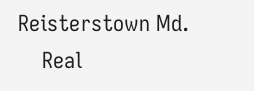Reisterstown Md.
    Real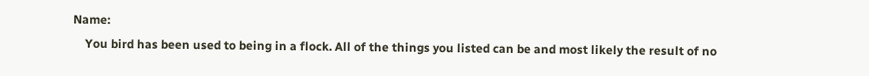Name:
    You bird has been used to being in a flock. All of the things you listed can be and most likely the result of no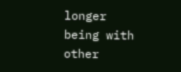longer being with other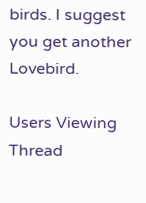birds. I suggest you get another Lovebird.

Users Viewing Thread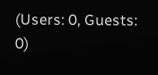(Users: 0, Guests: 0)